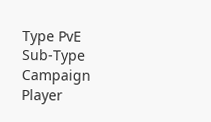Type PvE
Sub-Type Campaign
Player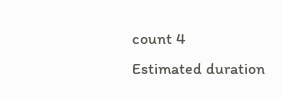count 4
Estimated duration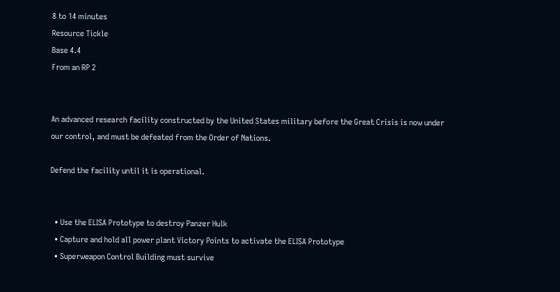8 to 14 minutes
Resource Tickle
Base 4.4
From an RP 2


An advanced research facility constructed by the United States military before the Great Crisis is now under our control, and must be defeated from the Order of Nations.

Defend the facility until it is operational.


  • Use the ELISA Prototype to destroy Panzer Hulk
  • Capture and hold all power plant Victory Points to activate the ELISA Prototype
  • Superweapon Control Building must survive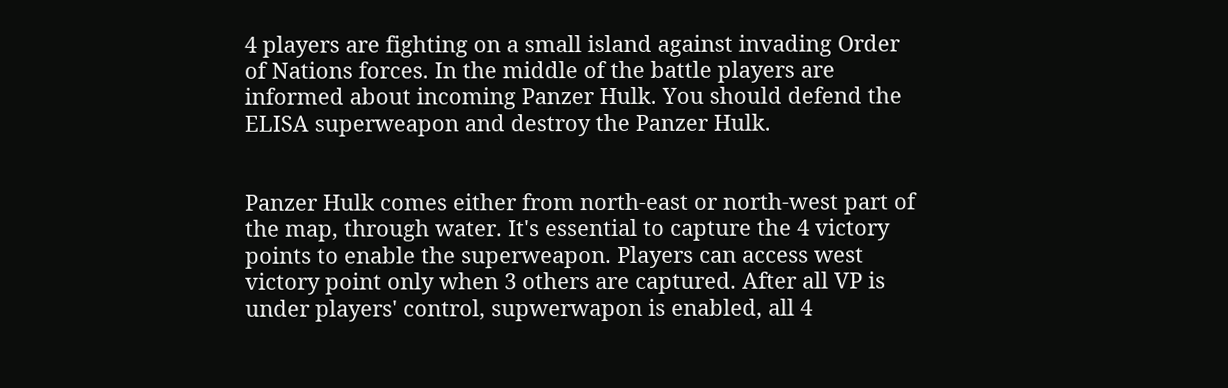4 players are fighting on a small island against invading Order of Nations forces. In the middle of the battle players are informed about incoming Panzer Hulk. You should defend the ELISA superweapon and destroy the Panzer Hulk.


Panzer Hulk comes either from north-east or north-west part of the map, through water. It's essential to capture the 4 victory points to enable the superweapon. Players can access west victory point only when 3 others are captured. After all VP is under players' control, supwerwapon is enabled, all 4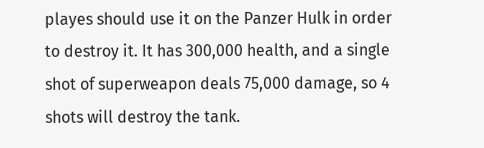playes should use it on the Panzer Hulk in order to destroy it. It has 300,000 health, and a single shot of superweapon deals 75,000 damage, so 4 shots will destroy the tank.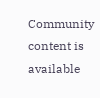Community content is available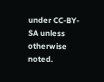under CC-BY-SA unless otherwise noted.